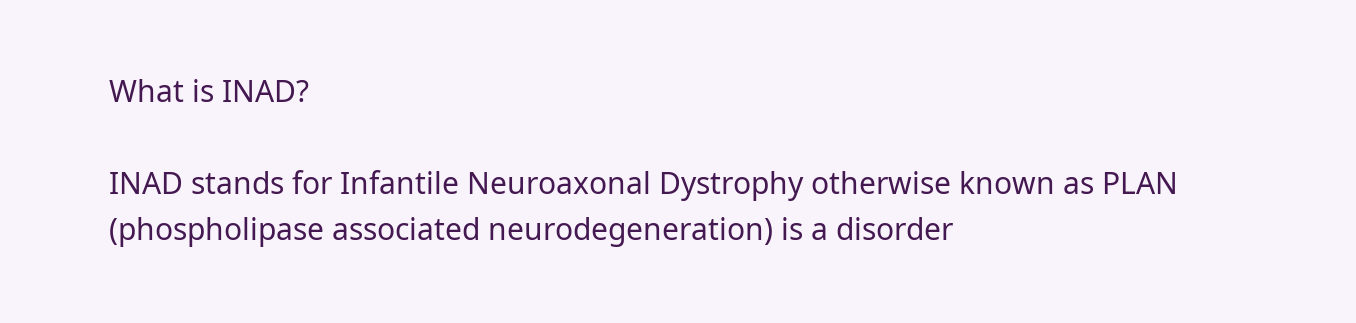What is INAD?

INAD stands for Infantile Neuroaxonal Dystrophy otherwise known as PLAN (phospholipase associated neurodegeneration) is a disorder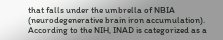that falls under the umbrella of NBIA (neurodegenerative brain iron accumulation). According to the NIH, INAD is categorized as a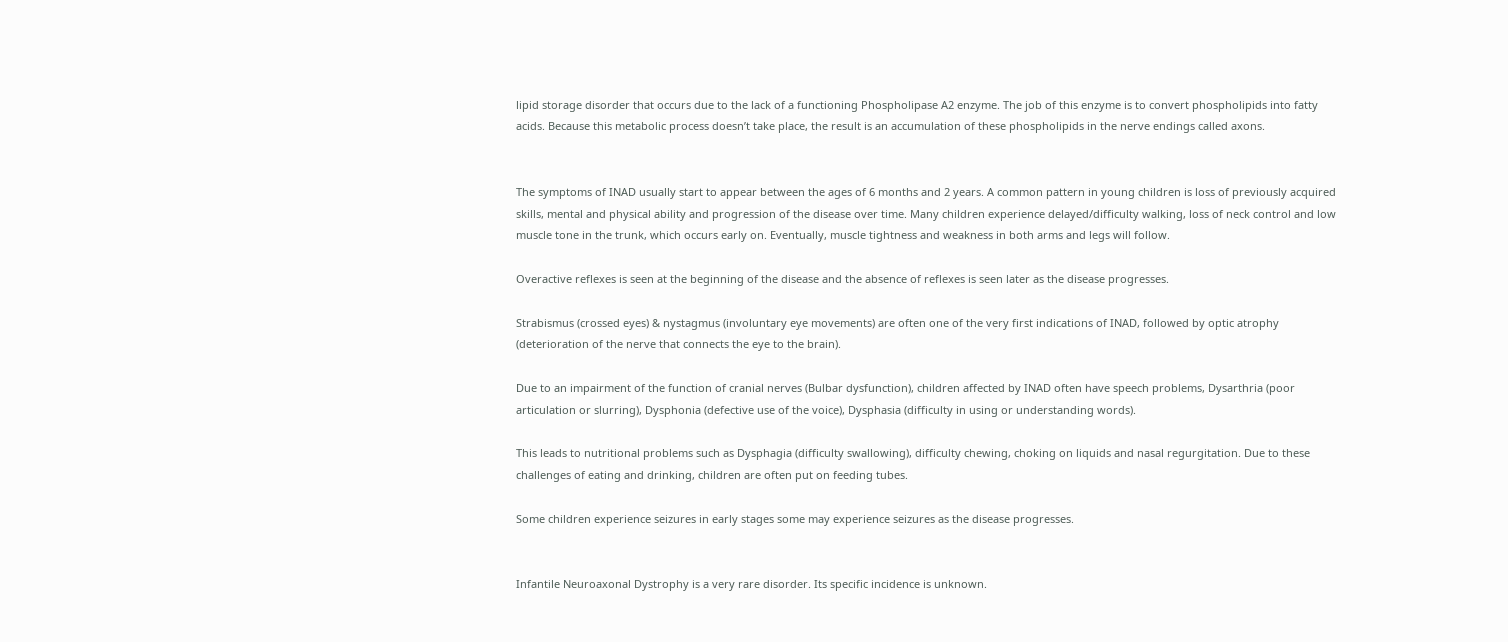lipid storage disorder that occurs due to the lack of a functioning Phospholipase A2 enzyme. The job of this enzyme is to convert phospholipids into fatty acids. Because this metabolic process doesn’t take place, the result is an accumulation of these phospholipids in the nerve endings called axons.


The symptoms of INAD usually start to appear between the ages of 6 months and 2 years. A common pattern in young children is loss of previously acquired skills, mental and physical ability and progression of the disease over time. Many children experience delayed/difficulty walking, loss of neck control and low muscle tone in the trunk, which occurs early on. Eventually, muscle tightness and weakness in both arms and legs will follow.

Overactive reflexes is seen at the beginning of the disease and the absence of reflexes is seen later as the disease progresses.

Strabismus (crossed eyes) & nystagmus (involuntary eye movements) are often one of the very first indications of INAD, followed by optic atrophy (deterioration of the nerve that connects the eye to the brain).

Due to an impairment of the function of cranial nerves (Bulbar dysfunction), children affected by INAD often have speech problems, Dysarthria (poor articulation or slurring), Dysphonia (defective use of the voice), Dysphasia (difficulty in using or understanding words).

This leads to nutritional problems such as Dysphagia (difficulty swallowing), difficulty chewing, choking on liquids and nasal regurgitation. Due to these challenges of eating and drinking, children are often put on feeding tubes.

Some children experience seizures in early stages some may experience seizures as the disease progresses.


Infantile Neuroaxonal Dystrophy is a very rare disorder. Its specific incidence is unknown.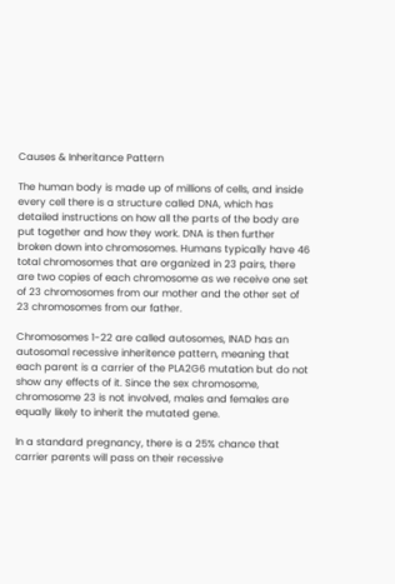Causes & Inheritance Pattern

The human body is made up of millions of cells, and inside every cell there is a structure called DNA, which has detailed instructions on how all the parts of the body are put together and how they work. DNA is then further broken down into chromosomes. Humans typically have 46 total chromosomes that are organized in 23 pairs, there are two copies of each chromosome as we receive one set of 23 chromosomes from our mother and the other set of 23 chromosomes from our father.

Chromosomes 1-22 are called autosomes, INAD has an autosomal recessive inheritence pattern, meaning that each parent is a carrier of the PLA2G6 mutation but do not show any effects of it. Since the sex chromosome, chromosome 23 is not involved, males and females are equally likely to inherit the mutated gene.

In a standard pregnancy, there is a 25% chance that carrier parents will pass on their recessive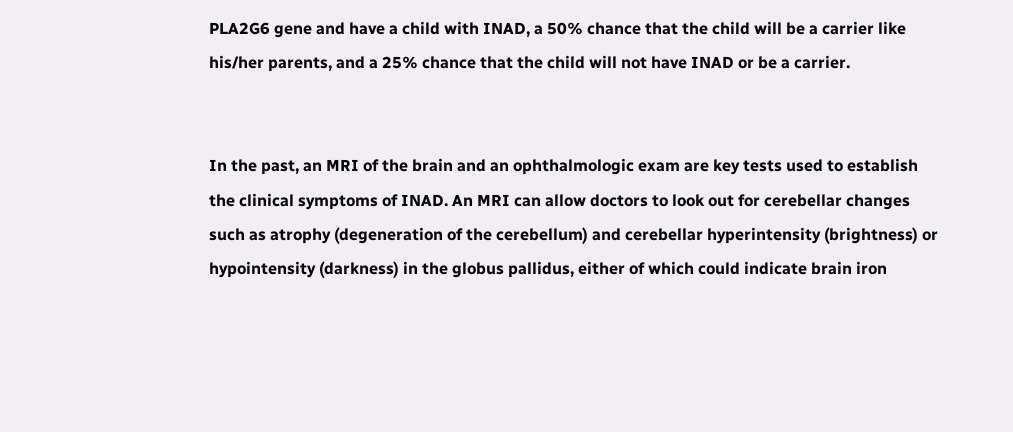PLA2G6 gene and have a child with INAD, a 50% chance that the child will be a carrier like his/her parents, and a 25% chance that the child will not have INAD or be a carrier.


In the past, an MRI of the brain and an ophthalmologic exam are key tests used to establish the clinical symptoms of INAD. An MRI can allow doctors to look out for cerebellar changes such as atrophy (degeneration of the cerebellum) and cerebellar hyperintensity (brightness) or hypointensity (darkness) in the globus pallidus, either of which could indicate brain iron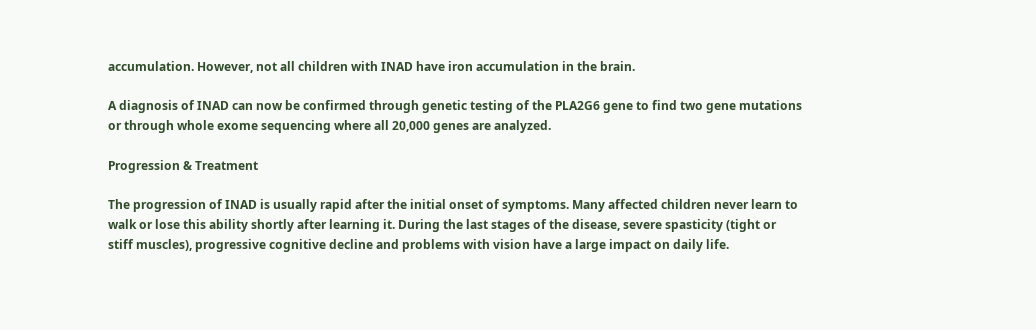accumulation. However, not all children with INAD have iron accumulation in the brain.

A diagnosis of INAD can now be confirmed through genetic testing of the PLA2G6 gene to find two gene mutations or through whole exome sequencing where all 20,000 genes are analyzed.

Progression & Treatment

The progression of INAD is usually rapid after the initial onset of symptoms. Many affected children never learn to walk or lose this ability shortly after learning it. During the last stages of the disease, severe spasticity (tight or stiff muscles), progressive cognitive decline and problems with vision have a large impact on daily life.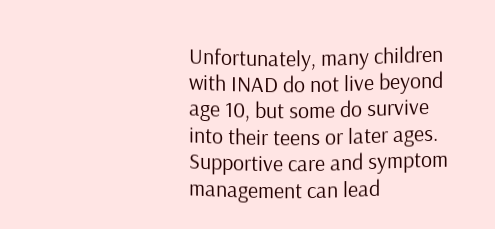Unfortunately, many children with INAD do not live beyond age 10, but some do survive into their teens or later ages. Supportive care and symptom management can lead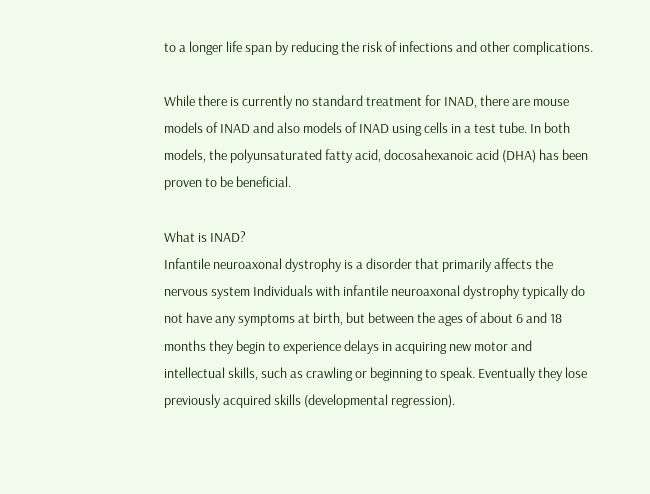to a longer life span by reducing the risk of infections and other complications.

While there is currently no standard treatment for INAD, there are mouse models of INAD and also models of INAD using cells in a test tube. In both models, the polyunsaturated fatty acid, docosahexanoic acid (DHA) has been proven to be beneficial.

What is INAD?
Infantile neuroaxonal dystrophy is a disorder that primarily affects the nervous system Individuals with infantile neuroaxonal dystrophy typically do not have any symptoms at birth, but between the ages of about 6 and 18 months they begin to experience delays in acquiring new motor and intellectual skills, such as crawling or beginning to speak. Eventually they lose previously acquired skills (developmental regression).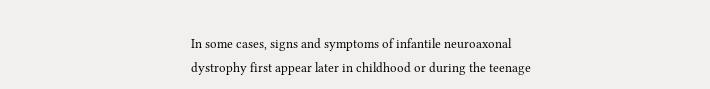In some cases, signs and symptoms of infantile neuroaxonal dystrophy first appear later in childhood or during the teenage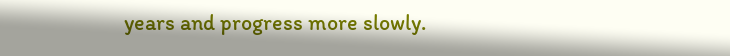years and progress more slowly.